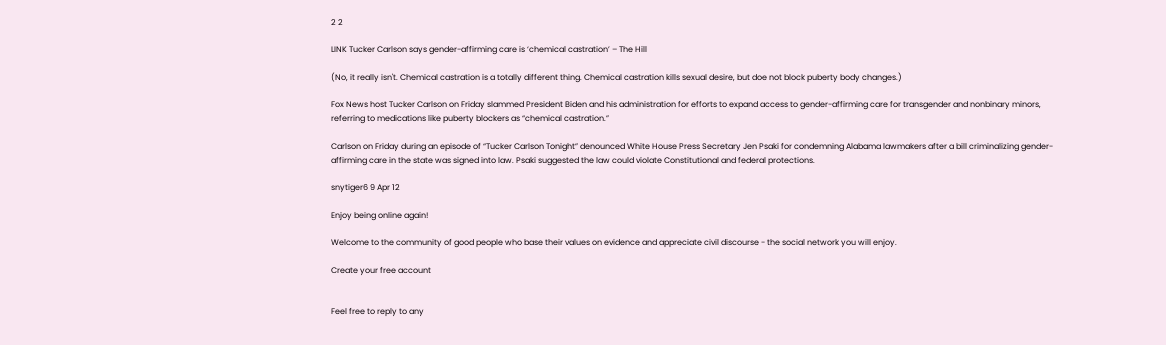2 2

LINK Tucker Carlson says gender-affirming care is ‘chemical castration’ – The Hill

(No, it really isn't. Chemical castration is a totally different thing. Chemical castration kills sexual desire, but doe not block puberty body changes.)

Fox News host Tucker Carlson on Friday slammed President Biden and his administration for efforts to expand access to gender-affirming care for transgender and nonbinary minors, referring to medications like puberty blockers as “chemical castration.”

Carlson on Friday during an episode of “Tucker Carlson Tonight” denounced White House Press Secretary Jen Psaki for condemning Alabama lawmakers after a bill criminalizing gender-affirming care in the state was signed into law. Psaki suggested the law could violate Constitutional and federal protections.

snytiger6 9 Apr 12

Enjoy being online again!

Welcome to the community of good people who base their values on evidence and appreciate civil discourse - the social network you will enjoy.

Create your free account


Feel free to reply to any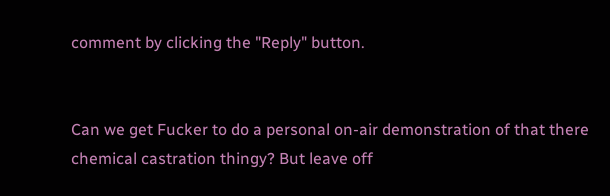comment by clicking the "Reply" button.


Can we get Fucker to do a personal on-air demonstration of that there chemical castration thingy? But leave off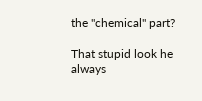the "chemical" part?

That stupid look he always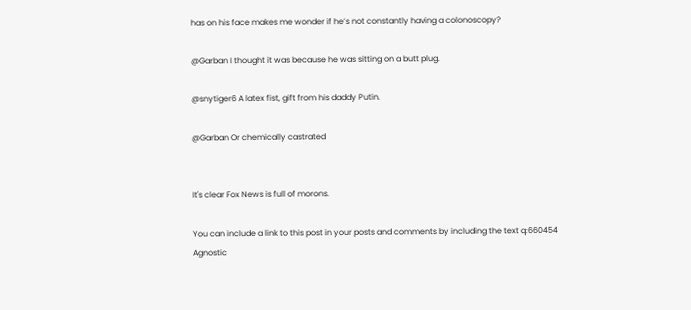has on his face makes me wonder if he’s not constantly having a colonoscopy?

@Garban I thought it was because he was sitting on a butt plug.

@snytiger6 A latex fist, gift from his daddy Putin.

@Garban Or chemically castrated


It's clear Fox News is full of morons.

You can include a link to this post in your posts and comments by including the text q:660454
Agnostic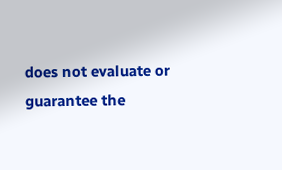does not evaluate or guarantee the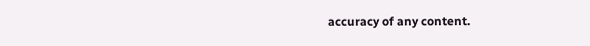accuracy of any content.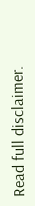Read full disclaimer.